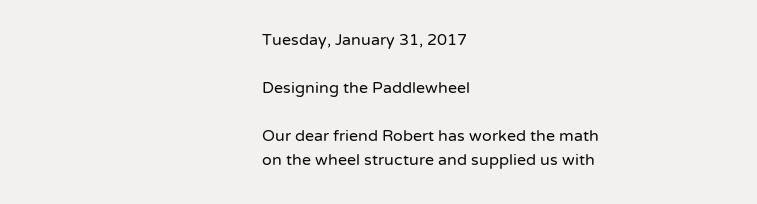Tuesday, January 31, 2017

Designing the Paddlewheel

Our dear friend Robert has worked the math on the wheel structure and supplied us with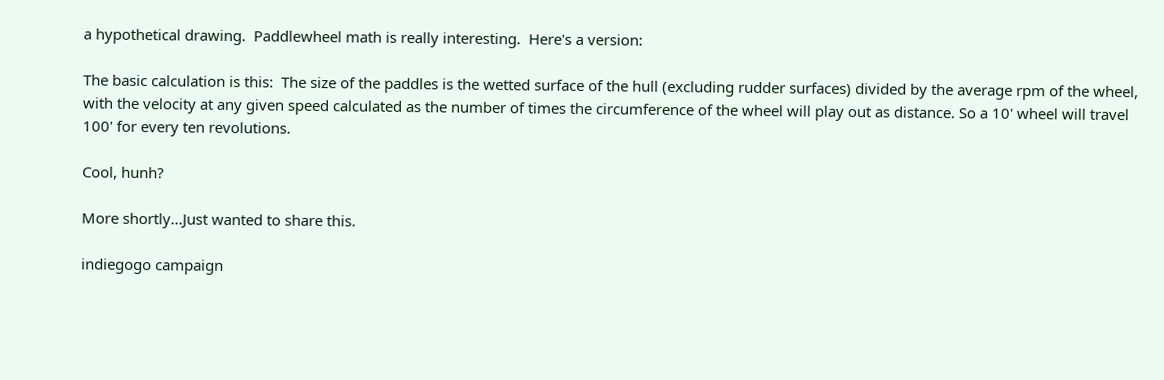a hypothetical drawing.  Paddlewheel math is really interesting.  Here's a version:

The basic calculation is this:  The size of the paddles is the wetted surface of the hull (excluding rudder surfaces) divided by the average rpm of the wheel, with the velocity at any given speed calculated as the number of times the circumference of the wheel will play out as distance. So a 10' wheel will travel 100' for every ten revolutions.

Cool, hunh?

More shortly...Just wanted to share this.

indiegogo campaign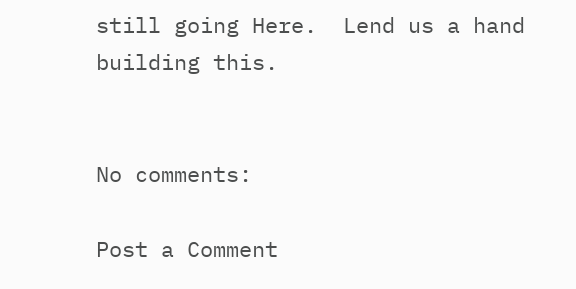still going Here.  Lend us a hand building this.


No comments:

Post a Comment